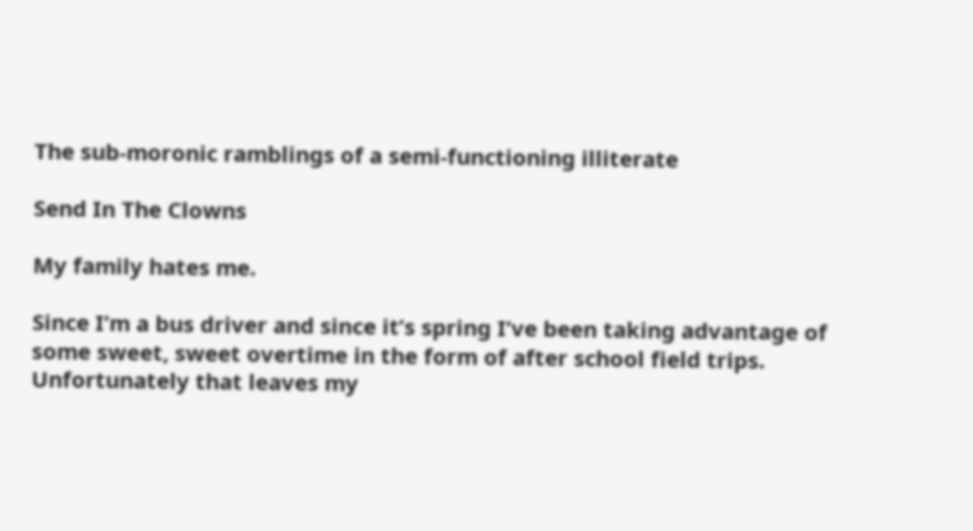The sub-moronic ramblings of a semi-functioning illiterate

Send In The Clowns

My family hates me.

Since I’m a bus driver and since it’s spring I’ve been taking advantage of some sweet, sweet overtime in the form of after school field trips. Unfortunately that leaves my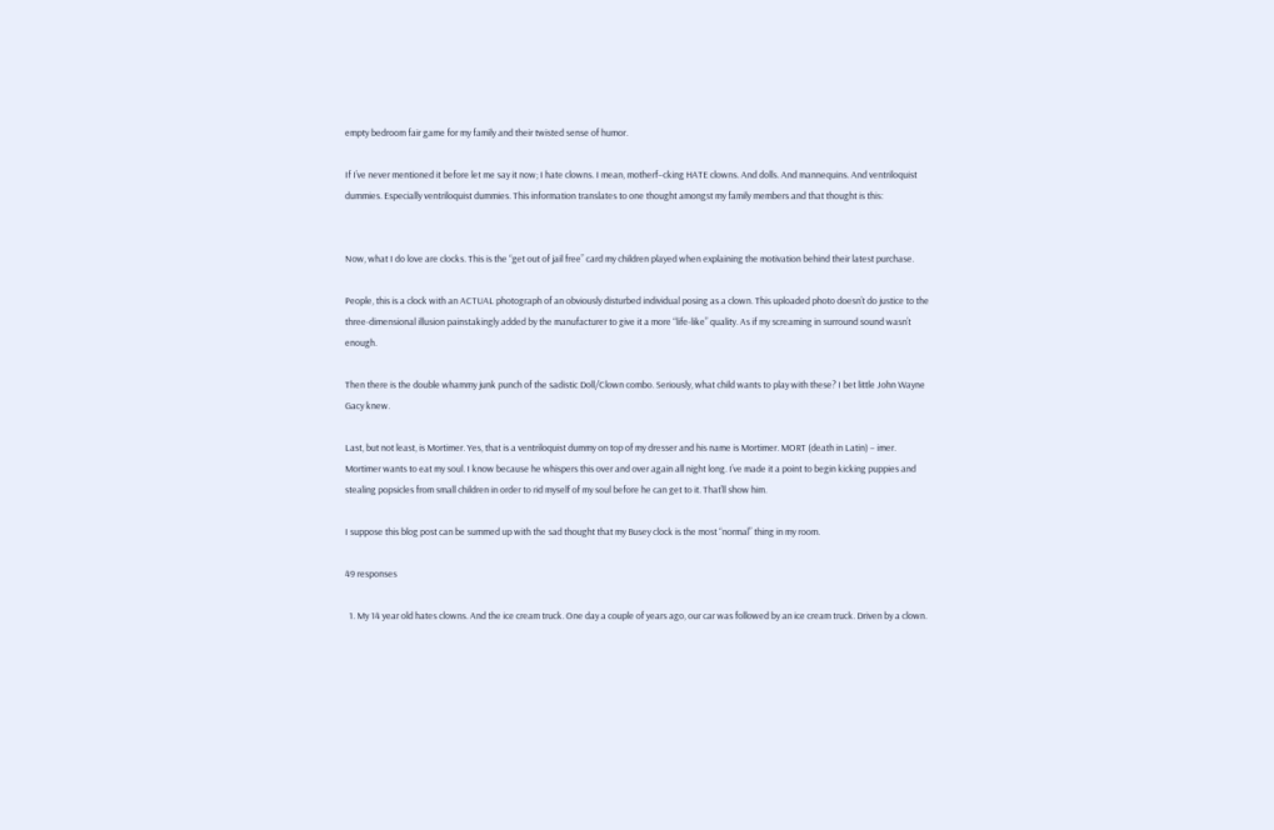empty bedroom fair game for my family and their twisted sense of humor.

If I’ve never mentioned it before let me say it now; I hate clowns. I mean, motherf–cking HATE clowns. And dolls. And mannequins. And ventriloquist dummies. Especially ventriloquist dummies. This information translates to one thought amongst my family members and that thought is this:


Now, what I do love are clocks. This is the “get out of jail free” card my children played when explaining the motivation behind their latest purchase.

People, this is a clock with an ACTUAL photograph of an obviously disturbed individual posing as a clown. This uploaded photo doesn’t do justice to the three-dimensional illusion painstakingly added by the manufacturer to give it a more “life-like” quality. As if my screaming in surround sound wasn’t enough.

Then there is the double whammy junk punch of the sadistic Doll/Clown combo. Seriously, what child wants to play with these? I bet little John Wayne Gacy knew.

Last, but not least, is Mortimer. Yes, that is a ventriloquist dummy on top of my dresser and his name is Mortimer. MORT (death in Latin) – imer. Mortimer wants to eat my soul. I know because he whispers this over and over again all night long. I’ve made it a point to begin kicking puppies and stealing popsicles from small children in order to rid myself of my soul before he can get to it. That’ll show him.

I suppose this blog post can be summed up with the sad thought that my Busey clock is the most “normal” thing in my room.

49 responses

  1. My 14 year old hates clowns. And the ice cream truck. One day a couple of years ago, our car was followed by an ice cream truck. Driven by a clown.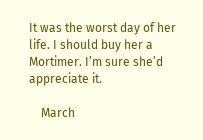It was the worst day of her life. I should buy her a Mortimer. I’m sure she’d appreciate it.

    March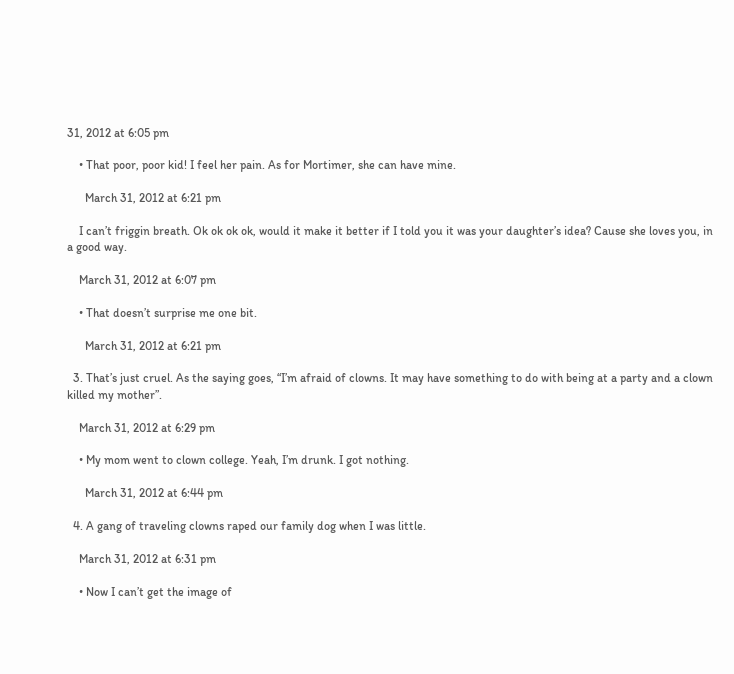31, 2012 at 6:05 pm

    • That poor, poor kid! I feel her pain. As for Mortimer, she can have mine.

      March 31, 2012 at 6:21 pm

    I can’t friggin breath. Ok ok ok ok, would it make it better if I told you it was your daughter’s idea? Cause she loves you, in a good way.

    March 31, 2012 at 6:07 pm

    • That doesn’t surprise me one bit.

      March 31, 2012 at 6:21 pm

  3. That’s just cruel. As the saying goes, “I’m afraid of clowns. It may have something to do with being at a party and a clown killed my mother”.

    March 31, 2012 at 6:29 pm

    • My mom went to clown college. Yeah, I’m drunk. I got nothing.

      March 31, 2012 at 6:44 pm

  4. A gang of traveling clowns raped our family dog when I was little.

    March 31, 2012 at 6:31 pm

    • Now I can’t get the image of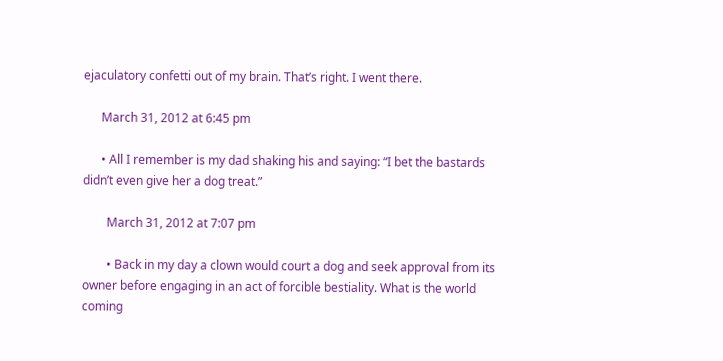ejaculatory confetti out of my brain. That’s right. I went there.

      March 31, 2012 at 6:45 pm

      • All I remember is my dad shaking his and saying: “I bet the bastards didn’t even give her a dog treat.”

        March 31, 2012 at 7:07 pm

        • Back in my day a clown would court a dog and seek approval from its owner before engaging in an act of forcible bestiality. What is the world coming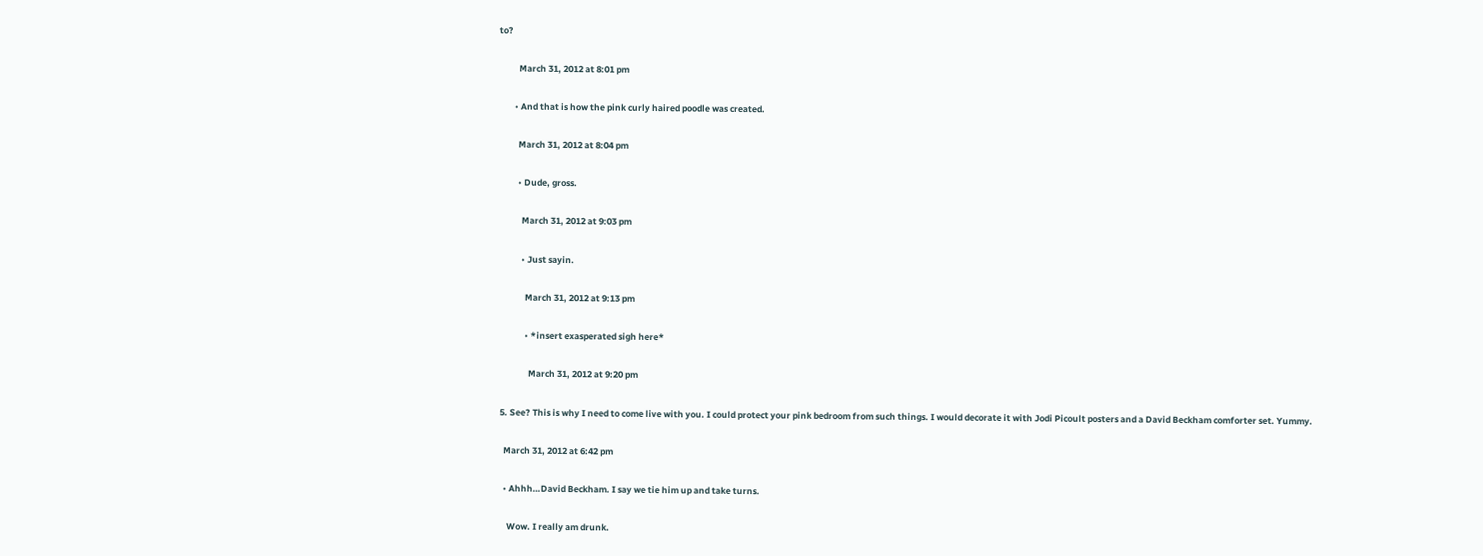to?

          March 31, 2012 at 8:01 pm

        • And that is how the pink curly haired poodle was created.

          March 31, 2012 at 8:04 pm

          • Dude, gross.

            March 31, 2012 at 9:03 pm

            • Just sayin.

              March 31, 2012 at 9:13 pm

              • *insert exasperated sigh here*

                March 31, 2012 at 9:20 pm

  5. See? This is why I need to come live with you. I could protect your pink bedroom from such things. I would decorate it with Jodi Picoult posters and a David Beckham comforter set. Yummy.

    March 31, 2012 at 6:42 pm

    • Ahhh…David Beckham. I say we tie him up and take turns.

      Wow. I really am drunk.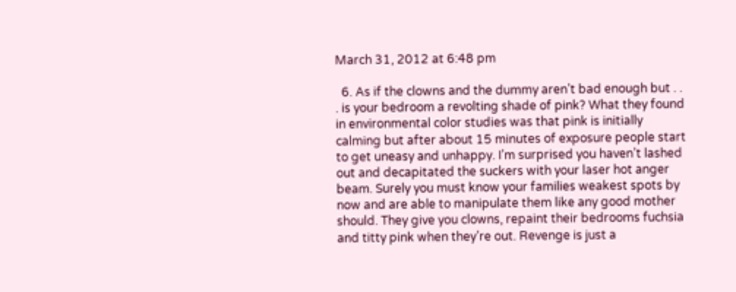March 31, 2012 at 6:48 pm

  6. As if the clowns and the dummy aren’t bad enough but . . . is your bedroom a revolting shade of pink? What they found in environmental color studies was that pink is initially calming but after about 15 minutes of exposure people start to get uneasy and unhappy. I’m surprised you haven’t lashed out and decapitated the suckers with your laser hot anger beam. Surely you must know your families weakest spots by now and are able to manipulate them like any good mother should. They give you clowns, repaint their bedrooms fuchsia and titty pink when they’re out. Revenge is just a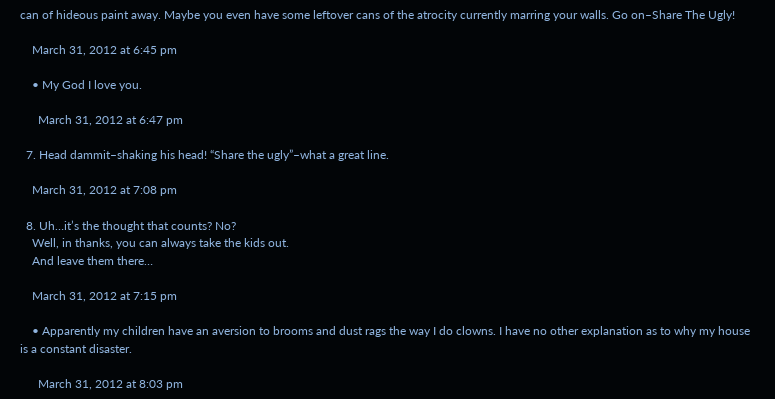can of hideous paint away. Maybe you even have some leftover cans of the atrocity currently marring your walls. Go on–Share The Ugly!

    March 31, 2012 at 6:45 pm

    • My God I love you.

      March 31, 2012 at 6:47 pm

  7. Head dammit–shaking his head! “Share the ugly”–what a great line.

    March 31, 2012 at 7:08 pm

  8. Uh…it’s the thought that counts? No?
    Well, in thanks, you can always take the kids out.
    And leave them there…

    March 31, 2012 at 7:15 pm

    • Apparently my children have an aversion to brooms and dust rags the way I do clowns. I have no other explanation as to why my house is a constant disaster.

      March 31, 2012 at 8:03 pm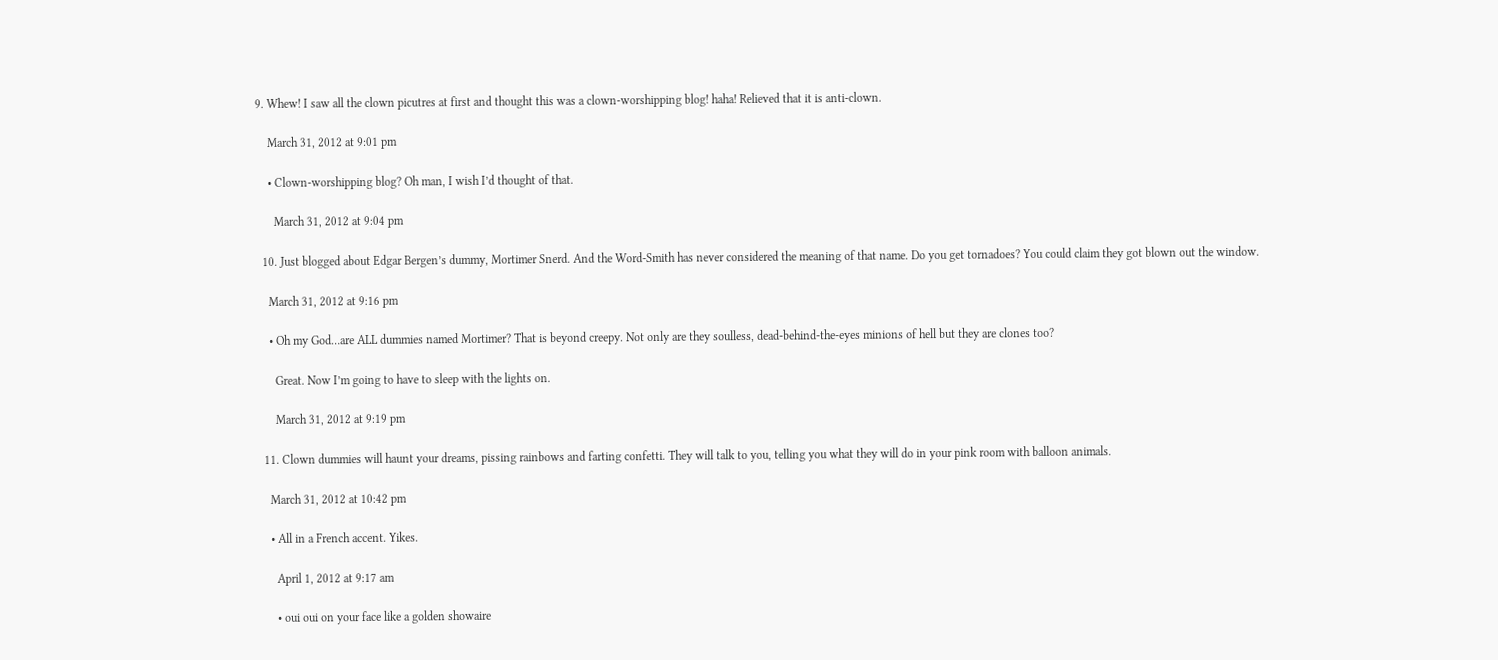9. Whew! I saw all the clown picutres at first and thought this was a clown-worshipping blog! haha! Relieved that it is anti-clown.

    March 31, 2012 at 9:01 pm

    • Clown-worshipping blog? Oh man, I wish I’d thought of that.

      March 31, 2012 at 9:04 pm

  10. Just blogged about Edgar Bergen’s dummy, Mortimer Snerd. And the Word-Smith has never considered the meaning of that name. Do you get tornadoes? You could claim they got blown out the window.

    March 31, 2012 at 9:16 pm

    • Oh my God…are ALL dummies named Mortimer? That is beyond creepy. Not only are they soulless, dead-behind-the-eyes minions of hell but they are clones too?

      Great. Now I’m going to have to sleep with the lights on.

      March 31, 2012 at 9:19 pm

  11. Clown dummies will haunt your dreams, pissing rainbows and farting confetti. They will talk to you, telling you what they will do in your pink room with balloon animals.

    March 31, 2012 at 10:42 pm

    • All in a French accent. Yikes.

      April 1, 2012 at 9:17 am

      • oui oui on your face like a golden showaire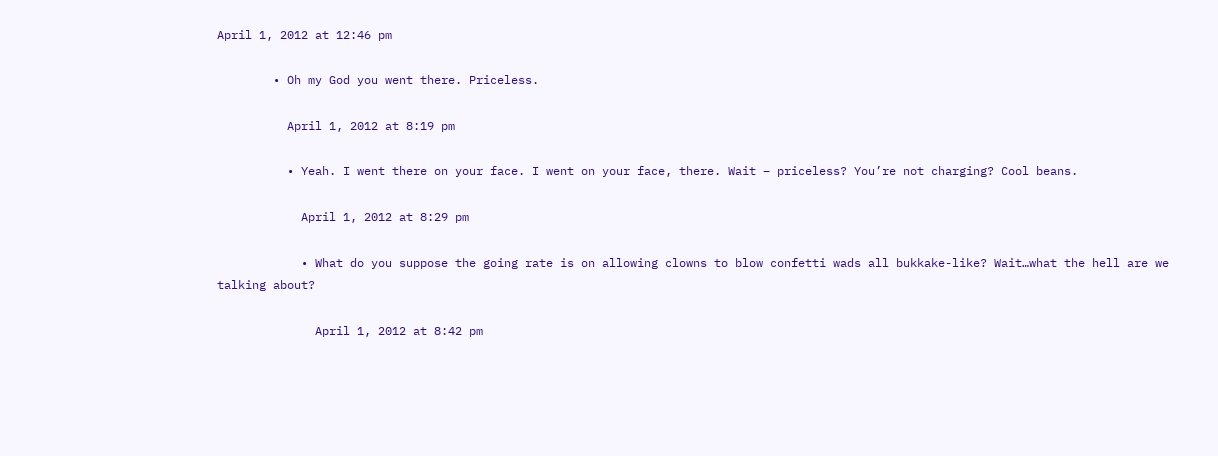April 1, 2012 at 12:46 pm

        • Oh my God you went there. Priceless.

          April 1, 2012 at 8:19 pm

          • Yeah. I went there on your face. I went on your face, there. Wait – priceless? You’re not charging? Cool beans.

            April 1, 2012 at 8:29 pm

            • What do you suppose the going rate is on allowing clowns to blow confetti wads all bukkake-like? Wait…what the hell are we talking about?

              April 1, 2012 at 8:42 pm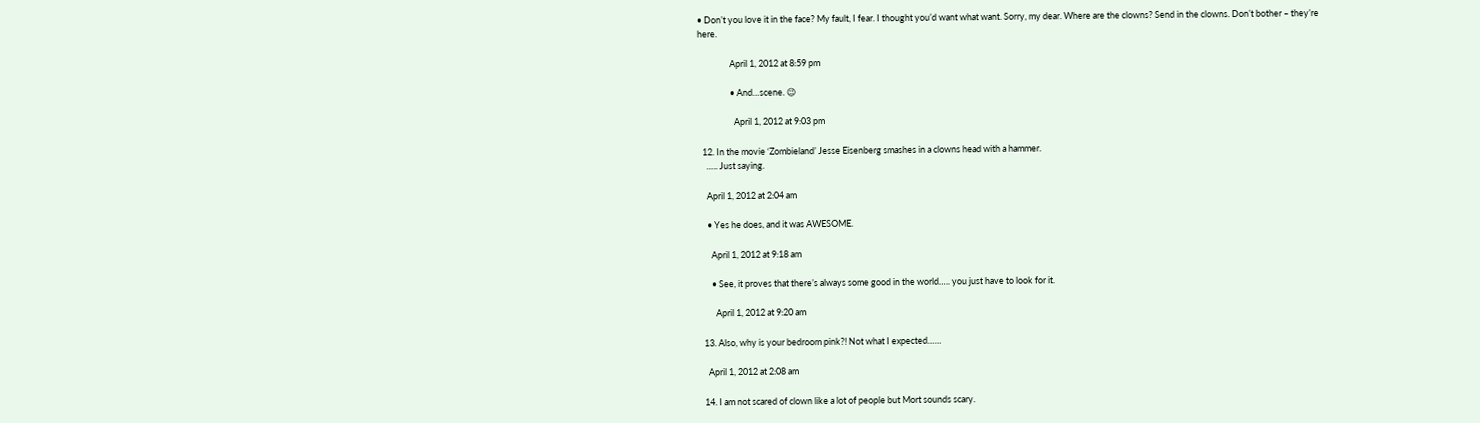• Don’t you love it in the face? My fault, I fear. I thought you’d want what want. Sorry, my dear. Where are the clowns? Send in the clowns. Don’t bother – they’re here.

                April 1, 2012 at 8:59 pm

                • And…scene. 😉

                  April 1, 2012 at 9:03 pm

  12. In the movie ‘Zombieland’ Jesse Eisenberg smashes in a clowns head with a hammer.
    ….. Just saying.

    April 1, 2012 at 2:04 am

    • Yes he does, and it was AWESOME.

      April 1, 2012 at 9:18 am

      • See, it proves that there’s always some good in the world….. you just have to look for it.

        April 1, 2012 at 9:20 am

  13. Also, why is your bedroom pink?! Not what I expected……

    April 1, 2012 at 2:08 am

  14. I am not scared of clown like a lot of people but Mort sounds scary.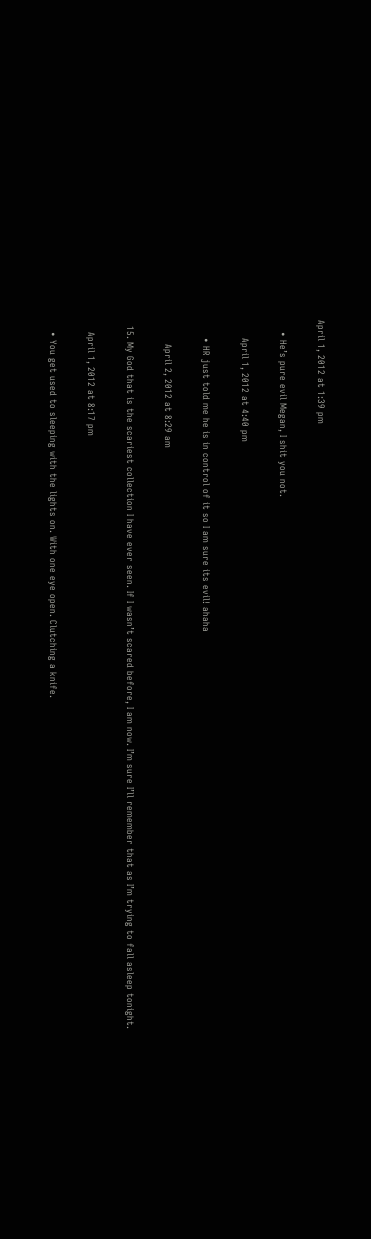April 1, 2012 at 1:39 pm

    • He’s pure evil Megan, I shit you not.

      April 1, 2012 at 4:40 pm

      • HR just told me he is in control of it so I am sure its evil! ahaha

        April 2, 2012 at 8:29 am

  15. My God that is the scariest collection I have ever seen. If I wasn’t scared before, I am now. I’m sure I’ll remember that as I’m trying to fall asleep tonight.

    April 1, 2012 at 8:17 pm

    • You get used to sleeping with the lights on. With one eye open. Clutching a knife.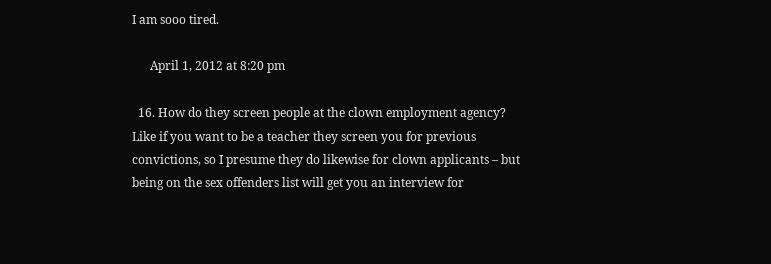I am sooo tired.

      April 1, 2012 at 8:20 pm

  16. How do they screen people at the clown employment agency? Like if you want to be a teacher they screen you for previous convictions, so I presume they do likewise for clown applicants – but being on the sex offenders list will get you an interview for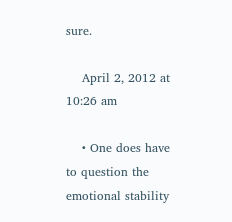sure.

    April 2, 2012 at 10:26 am

    • One does have to question the emotional stability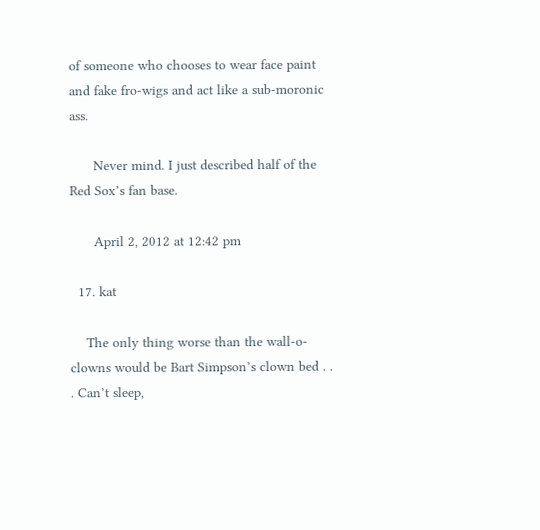of someone who chooses to wear face paint and fake fro-wigs and act like a sub-moronic ass.

      Never mind. I just described half of the Red Sox’s fan base.

      April 2, 2012 at 12:42 pm

  17. kat

    The only thing worse than the wall-o-clowns would be Bart Simpson’s clown bed . . . Can’t sleep,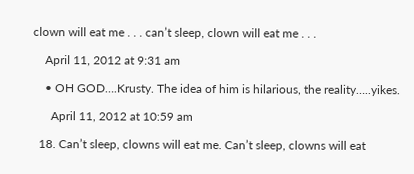clown will eat me . . . can’t sleep, clown will eat me . . .

    April 11, 2012 at 9:31 am

    • OH GOD….Krusty. The idea of him is hilarious, the reality…..yikes.

      April 11, 2012 at 10:59 am

  18. Can’t sleep, clowns will eat me. Can’t sleep, clowns will eat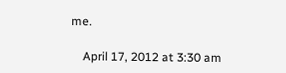me.

    April 17, 2012 at 3:30 am